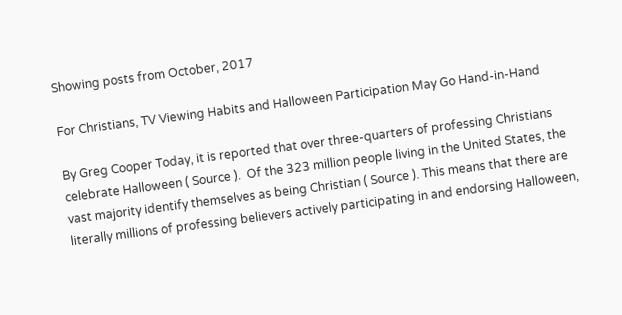Showing posts from October, 2017

For Christians, TV Viewing Habits and Halloween Participation May Go Hand-in-Hand

By Greg Cooper Today, it is reported that over three-quarters of professing Christians celebrate Halloween ( Source ).  Of the 323 million people living in the United States, the vast majority identify themselves as being Christian ( Source ). This means that there are literally millions of professing believers actively participating in and endorsing Halloween,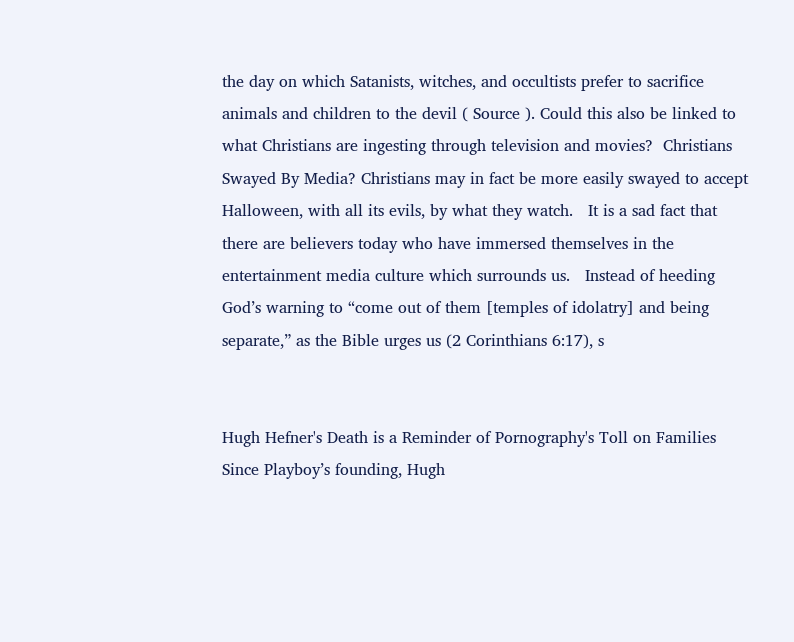the day on which Satanists, witches, and occultists prefer to sacrifice animals and children to the devil ( Source ). Could this also be linked to what Christians are ingesting through television and movies?  Christians Swayed By Media? Christians may in fact be more easily swayed to accept Halloween, with all its evils, by what they watch.   It is a sad fact that there are believers today who have immersed themselves in the entertainment media culture which surrounds us.   Instead of heeding God’s warning to “come out of them [temples of idolatry] and being separate,” as the Bible urges us (2 Corinthians 6:17), s


Hugh Hefner's Death is a Reminder of Pornography's Toll on Families   Since Playboy’s founding, Hugh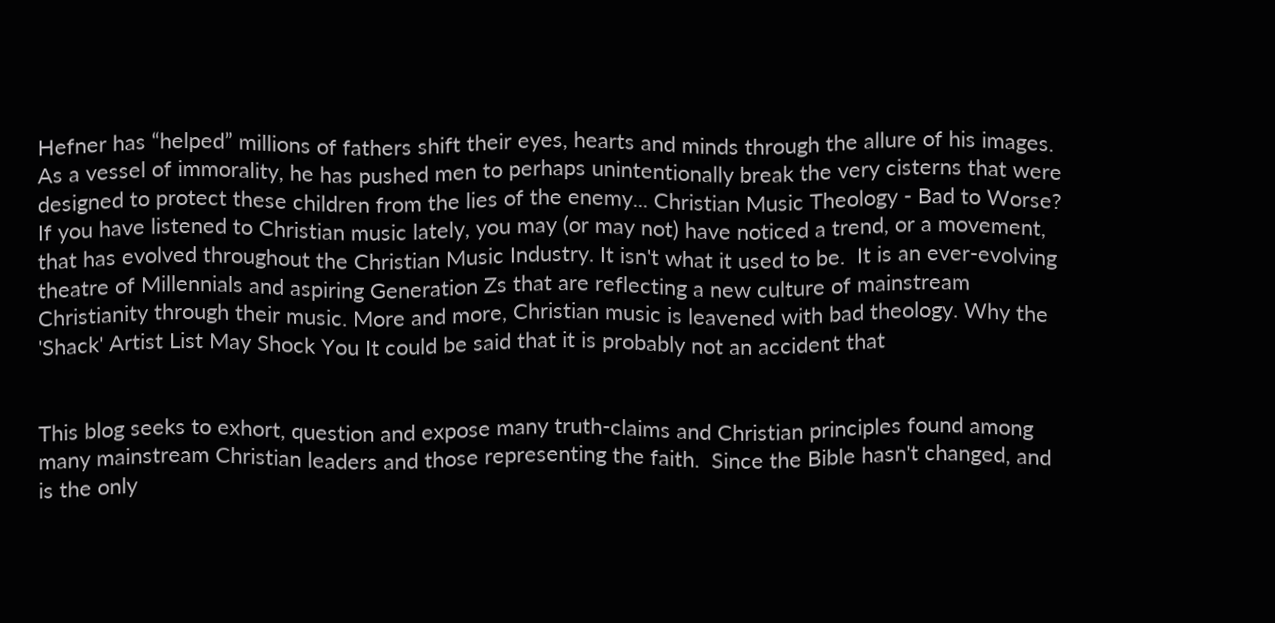Hefner has “helped” millions of fathers shift their eyes, hearts and minds through the allure of his images. As a vessel of immorality, he has pushed men to perhaps unintentionally break the very cisterns that were designed to protect these children from the lies of the enemy... Christian Music Theology - Bad to Worse? If you have listened to Christian music lately, you may (or may not) have noticed a trend, or a movement, that has evolved throughout the Christian Music Industry. It isn't what it used to be.  It is an ever-evolving theatre of Millennials and aspiring Generation Zs that are reflecting a new culture of mainstream Christianity through their music. More and more, Christian music is leavened with bad theology. Why the 'Shack' Artist List May Shock You It could be said that it is probably not an accident that


This blog seeks to exhort, question and expose many truth-claims and Christian principles found among many mainstream Christian leaders and those representing the faith.  Since the Bible hasn't changed, and is the only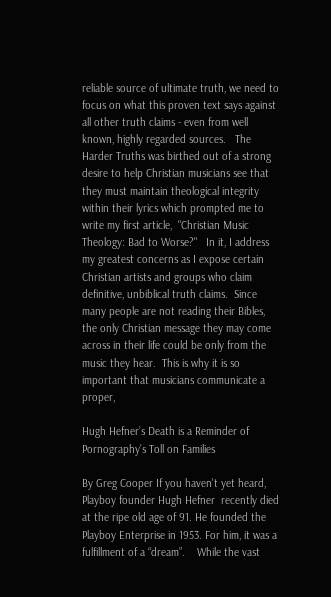reliable source of ultimate truth, we need to focus on what this proven text says against all other truth claims - even from well known, highly regarded sources.   The Harder Truths was birthed out of a strong desire to help Christian musicians see that they must maintain theological integrity within their lyrics which prompted me to write my first article,  "Christian Music Theology: Bad to Worse?"   In it, I address my greatest concerns as I expose certain Christian artists and groups who claim definitive, unbiblical truth claims.  Since many people are not reading their Bibles, the only Christian message they may come across in their life could be only from the music they hear.  This is why it is so important that musicians communicate a proper,

Hugh Hefner’s Death is a Reminder of Pornography’s Toll on Families

By Greg Cooper If you haven't yet heard, Playboy founder Hugh Hefner  recently died at the ripe old age of 91. He founded the Playboy Enterprise in 1953. For him, it was a fulfillment of a “dream”.    While the vast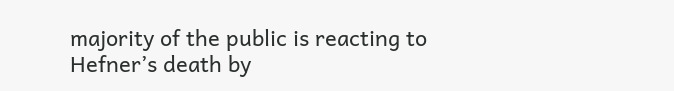majority of the public is reacting to Hefner’s death by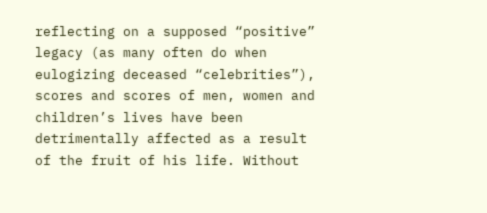reflecting on a supposed “positive” legacy (as many often do when eulogizing deceased “celebrities”), scores and scores of men, women and children’s lives have been detrimentally affected as a result of the fruit of his life. Without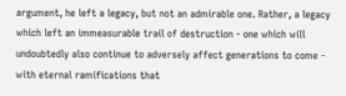argument, he left a legacy, but not an admirable one. Rather, a legacy which left an immeasurable trail of destruction - one which will undoubtedly also continue to adversely affect generations to come - with eternal ramifications that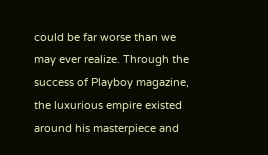could be far worse than we may ever realize. Through the success of Playboy magazine, the luxurious empire existed around his masterpiece and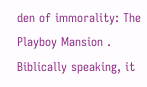den of immorality: The Playboy Mansion . Biblically speaking, it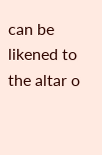can be likened to the altar o